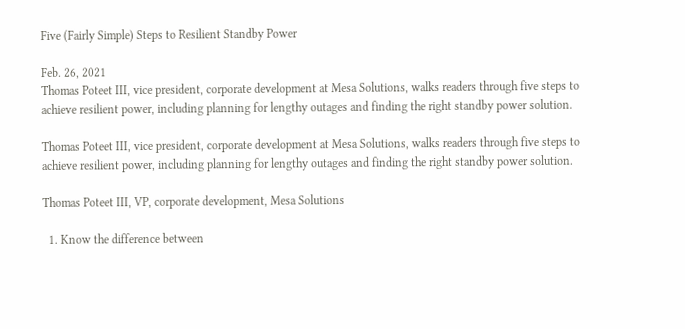Five (Fairly Simple) Steps to Resilient Standby Power

Feb. 26, 2021
Thomas Poteet III, vice president, corporate development at Mesa Solutions, walks readers through five steps to achieve resilient power, including planning for lengthy outages and finding the right standby power solution.

Thomas Poteet III, vice president, corporate development at Mesa Solutions, walks readers through five steps to achieve resilient power, including planning for lengthy outages and finding the right standby power solution.

Thomas Poteet III, VP, corporate development, Mesa Solutions

  1. Know the difference between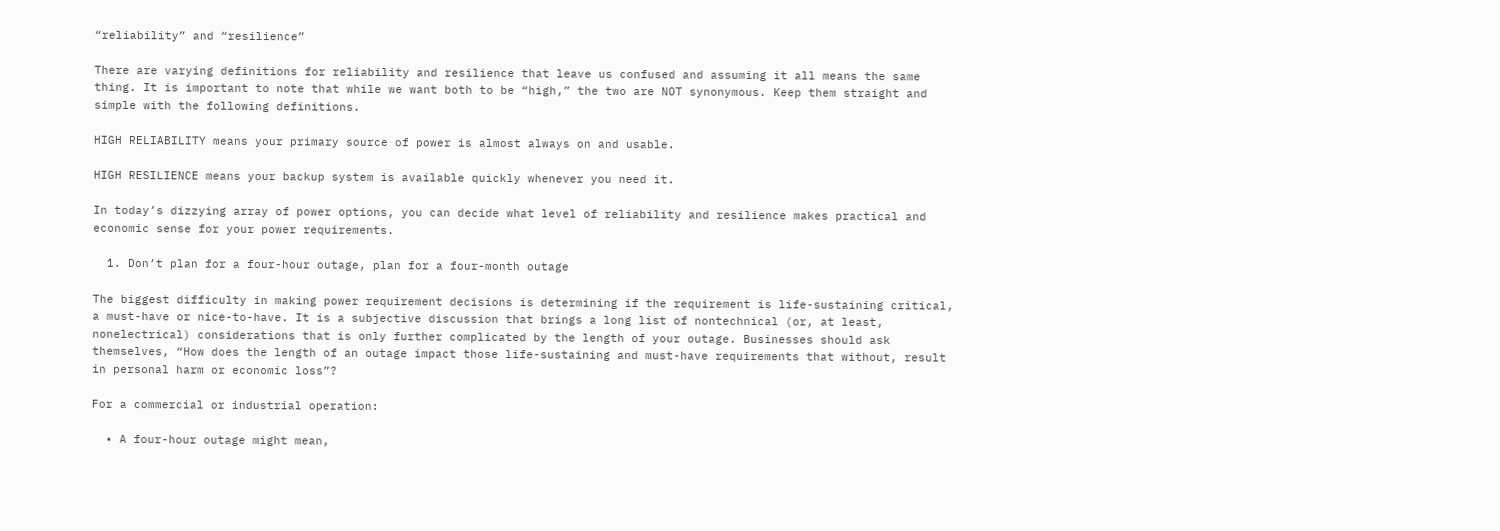“reliability” and “resilience”

There are varying definitions for reliability and resilience that leave us confused and assuming it all means the same thing. It is important to note that while we want both to be “high,” the two are NOT synonymous. Keep them straight and simple with the following definitions.

HIGH RELIABILITY means your primary source of power is almost always on and usable.

HIGH RESILIENCE means your backup system is available quickly whenever you need it.

In today’s dizzying array of power options, you can decide what level of reliability and resilience makes practical and economic sense for your power requirements.

  1. Don’t plan for a four-hour outage, plan for a four-month outage

The biggest difficulty in making power requirement decisions is determining if the requirement is life-sustaining critical, a must-have or nice-to-have. It is a subjective discussion that brings a long list of nontechnical (or, at least, nonelectrical) considerations that is only further complicated by the length of your outage. Businesses should ask themselves, “How does the length of an outage impact those life-sustaining and must-have requirements that without, result in personal harm or economic loss”?

For a commercial or industrial operation:

  • A four-hour outage might mean,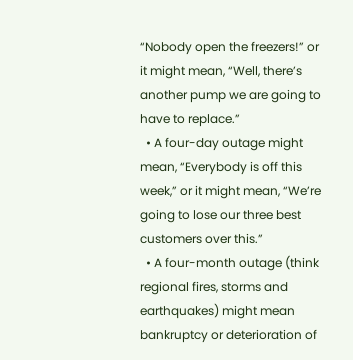“Nobody open the freezers!” or it might mean, “Well, there’s another pump we are going to have to replace.”
  • A four-day outage might mean, “Everybody is off this week,” or it might mean, “We’re going to lose our three best customers over this.”
  • A four-month outage (think regional fires, storms and earthquakes) might mean bankruptcy or deterioration of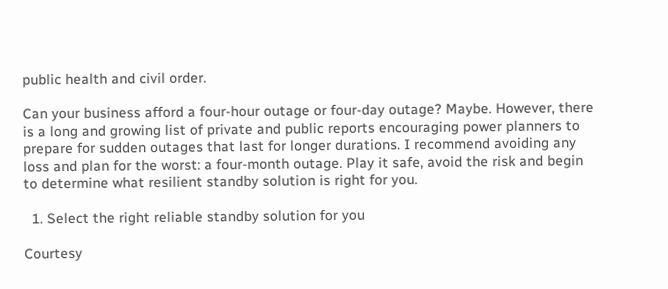public health and civil order.

Can your business afford a four-hour outage or four-day outage? Maybe. However, there is a long and growing list of private and public reports encouraging power planners to prepare for sudden outages that last for longer durations. I recommend avoiding any loss and plan for the worst: a four-month outage. Play it safe, avoid the risk and begin to determine what resilient standby solution is right for you.

  1. Select the right reliable standby solution for you

Courtesy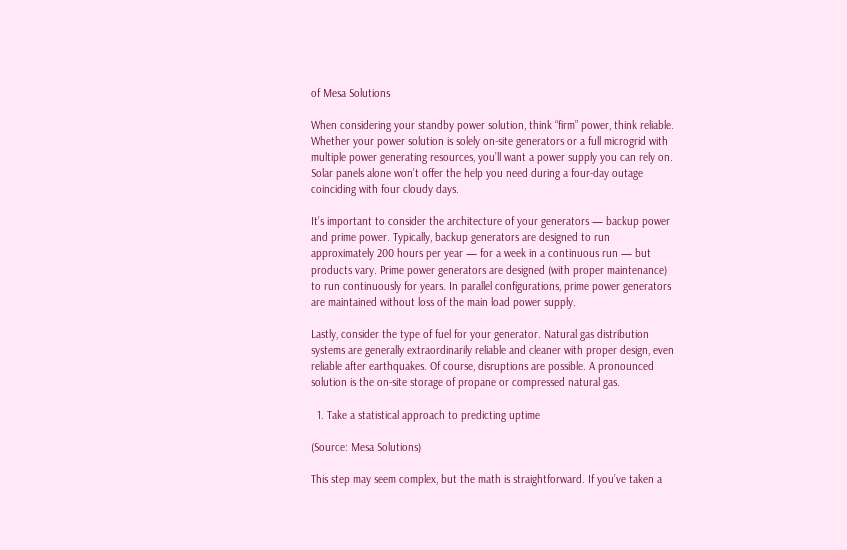of Mesa Solutions

When considering your standby power solution, think “firm” power, think reliable. Whether your power solution is solely on-site generators or a full microgrid with multiple power generating resources, you’ll want a power supply you can rely on. Solar panels alone won’t offer the help you need during a four-day outage coinciding with four cloudy days.

It’s important to consider the architecture of your generators — backup power and prime power. Typically, backup generators are designed to run approximately 200 hours per year — for a week in a continuous run — but products vary. Prime power generators are designed (with proper maintenance) to run continuously for years. In parallel configurations, prime power generators are maintained without loss of the main load power supply.

Lastly, consider the type of fuel for your generator. Natural gas distribution systems are generally extraordinarily reliable and cleaner with proper design, even reliable after earthquakes. Of course, disruptions are possible. A pronounced solution is the on-site storage of propane or compressed natural gas.

  1. Take a statistical approach to predicting uptime

(Source: Mesa Solutions)

This step may seem complex, but the math is straightforward. If you’ve taken a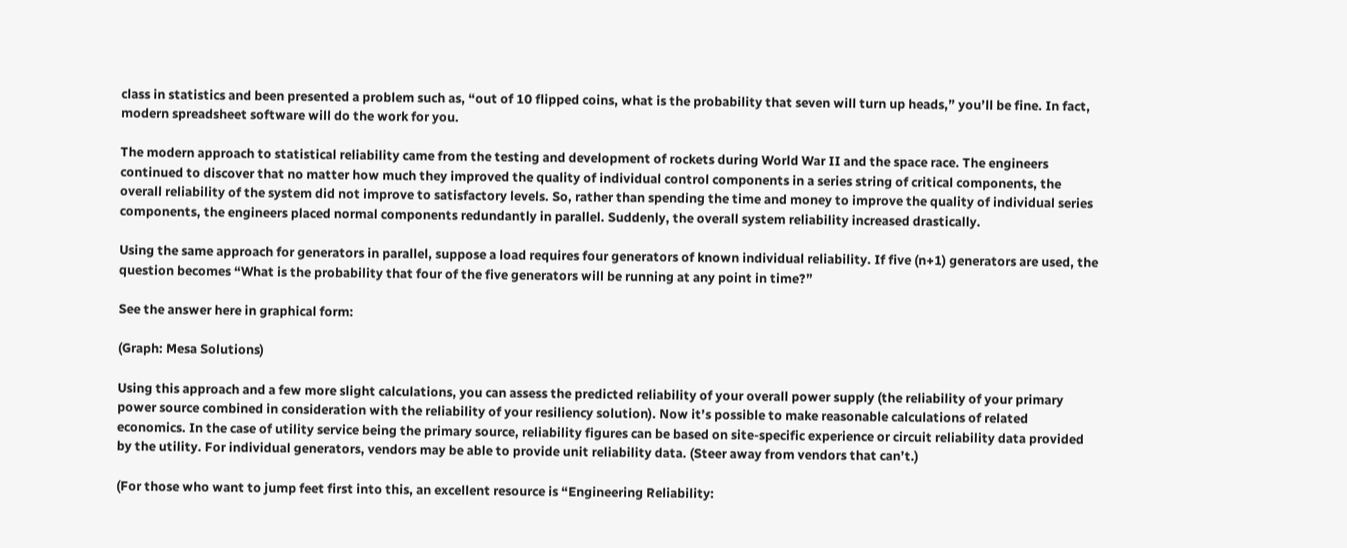class in statistics and been presented a problem such as, “out of 10 flipped coins, what is the probability that seven will turn up heads,” you’ll be fine. In fact, modern spreadsheet software will do the work for you.

The modern approach to statistical reliability came from the testing and development of rockets during World War II and the space race. The engineers continued to discover that no matter how much they improved the quality of individual control components in a series string of critical components, the overall reliability of the system did not improve to satisfactory levels. So, rather than spending the time and money to improve the quality of individual series components, the engineers placed normal components redundantly in parallel. Suddenly, the overall system reliability increased drastically.

Using the same approach for generators in parallel, suppose a load requires four generators of known individual reliability. If five (n+1) generators are used, the question becomes “What is the probability that four of the five generators will be running at any point in time?”

See the answer here in graphical form:

(Graph: Mesa Solutions)

Using this approach and a few more slight calculations, you can assess the predicted reliability of your overall power supply (the reliability of your primary power source combined in consideration with the reliability of your resiliency solution). Now it’s possible to make reasonable calculations of related economics. In the case of utility service being the primary source, reliability figures can be based on site-specific experience or circuit reliability data provided by the utility. For individual generators, vendors may be able to provide unit reliability data. (Steer away from vendors that can’t.)

(For those who want to jump feet first into this, an excellent resource is “Engineering Reliability: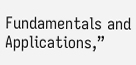Fundamentals and Applications,”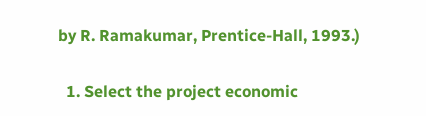by R. Ramakumar, Prentice-Hall, 1993.)

  1. Select the project economic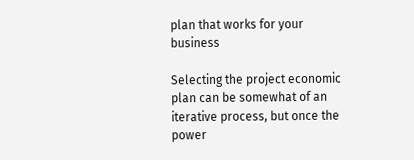plan that works for your business

Selecting the project economic plan can be somewhat of an iterative process, but once the power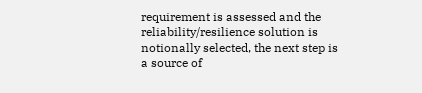requirement is assessed and the reliability/resilience solution is notionally selected, the next step is a source of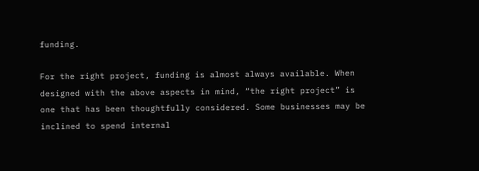funding.

For the right project, funding is almost always available. When designed with the above aspects in mind, “the right project” is one that has been thoughtfully considered. Some businesses may be inclined to spend internal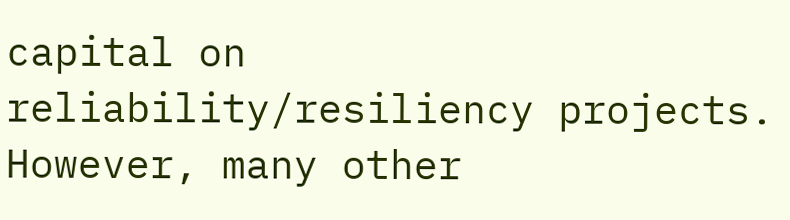capital on reliability/resiliency projects. However, many other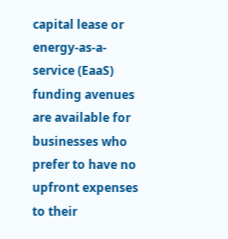capital lease or energy-as-a-service (EaaS) funding avenues are available for businesses who prefer to have no upfront expenses to their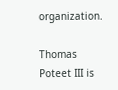organization.

Thomas Poteet III is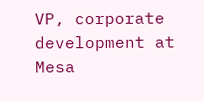VP, corporate development at Mesa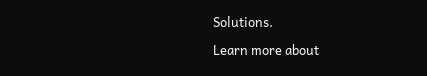Solutions.

Learn more about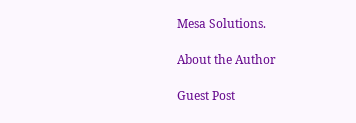Mesa Solutions.

About the Author

Guest Post